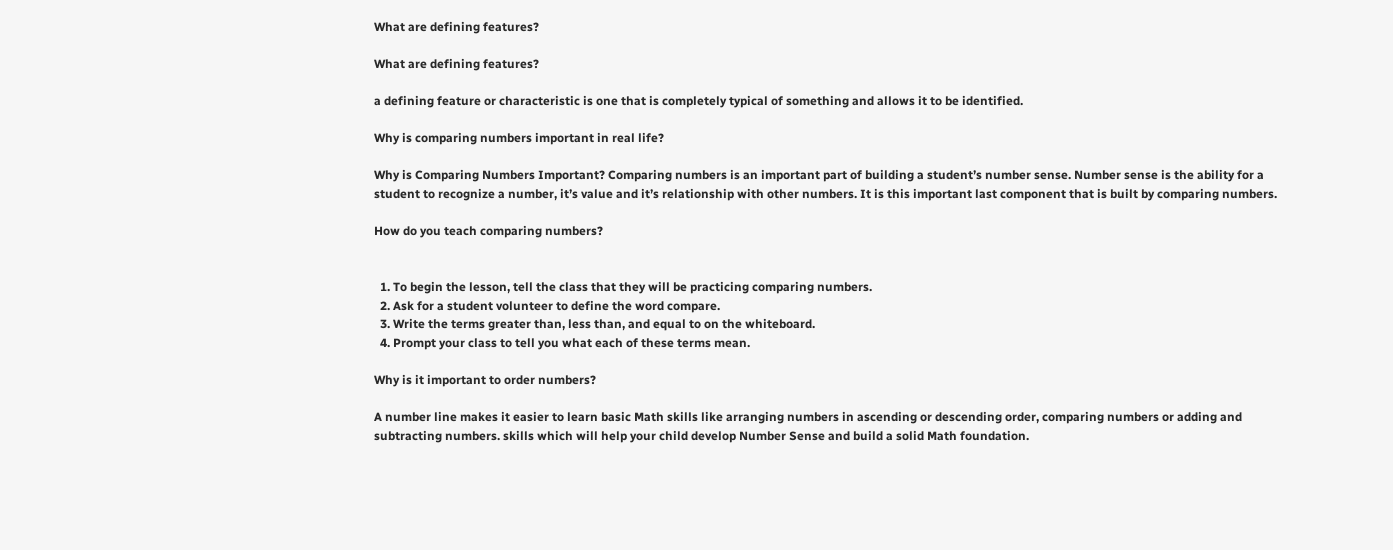What are defining features?

What are defining features?

a defining feature or characteristic is one that is completely typical of something and allows it to be identified.

Why is comparing numbers important in real life?

Why is Comparing Numbers Important? Comparing numbers is an important part of building a student’s number sense. Number sense is the ability for a student to recognize a number, it’s value and it’s relationship with other numbers. It is this important last component that is built by comparing numbers.

How do you teach comparing numbers?


  1. To begin the lesson, tell the class that they will be practicing comparing numbers.
  2. Ask for a student volunteer to define the word compare.
  3. Write the terms greater than, less than, and equal to on the whiteboard.
  4. Prompt your class to tell you what each of these terms mean.

Why is it important to order numbers?

A number line makes it easier to learn basic Math skills like arranging numbers in ascending or descending order, comparing numbers or adding and subtracting numbers. skills which will help your child develop Number Sense and build a solid Math foundation.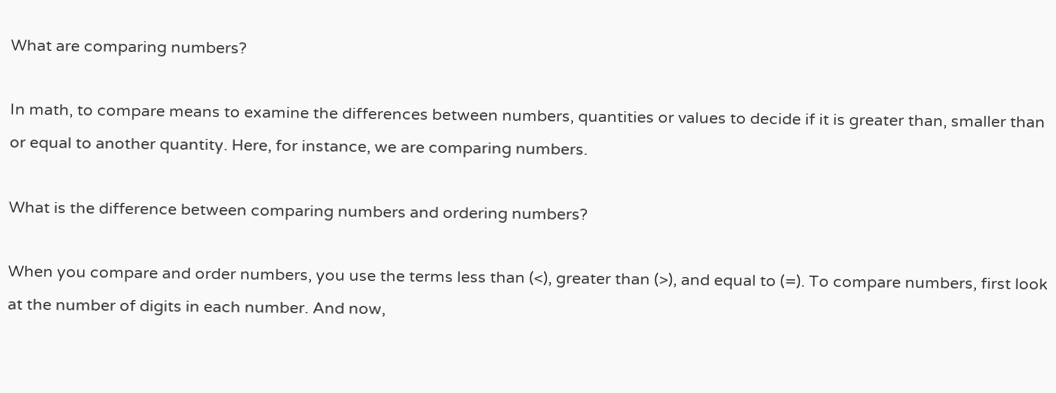What are comparing numbers?

In math, to compare means to examine the differences between numbers, quantities or values to decide if it is greater than, smaller than or equal to another quantity. Here, for instance, we are comparing numbers.

What is the difference between comparing numbers and ordering numbers?

When you compare and order numbers, you use the terms less than (<), greater than (>), and equal to (=). To compare numbers, first look at the number of digits in each number. And now,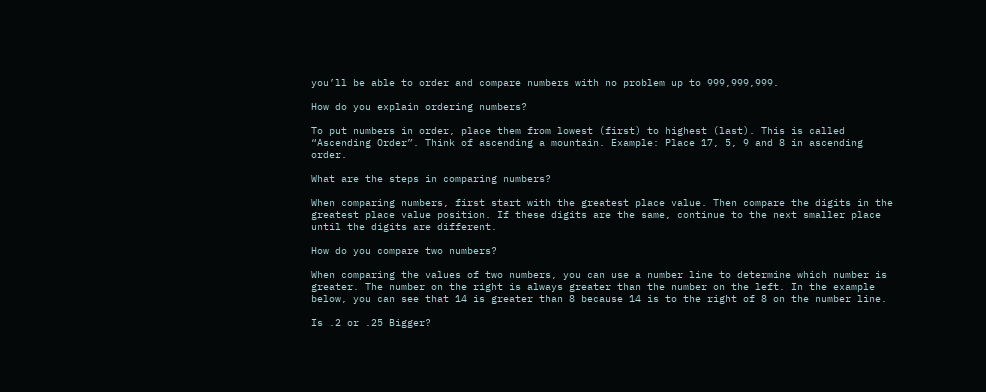you’ll be able to order and compare numbers with no problem up to 999,999,999.

How do you explain ordering numbers?

To put numbers in order, place them from lowest (first) to highest (last). This is called “Ascending Order”. Think of ascending a mountain. Example: Place 17, 5, 9 and 8 in ascending order.

What are the steps in comparing numbers?

When comparing numbers, first start with the greatest place value. Then compare the digits in the greatest place value position. If these digits are the same, continue to the next smaller place until the digits are different.

How do you compare two numbers?

When comparing the values of two numbers, you can use a number line to determine which number is greater. The number on the right is always greater than the number on the left. In the example below, you can see that 14 is greater than 8 because 14 is to the right of 8 on the number line.

Is .2 or .25 Bigger?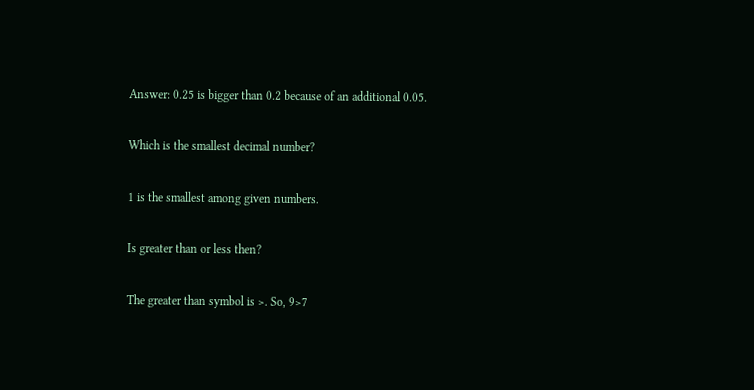Answer: 0.25 is bigger than 0.2 because of an additional 0.05.

Which is the smallest decimal number?

1 is the smallest among given numbers.

Is greater than or less then?

The greater than symbol is >. So, 9>7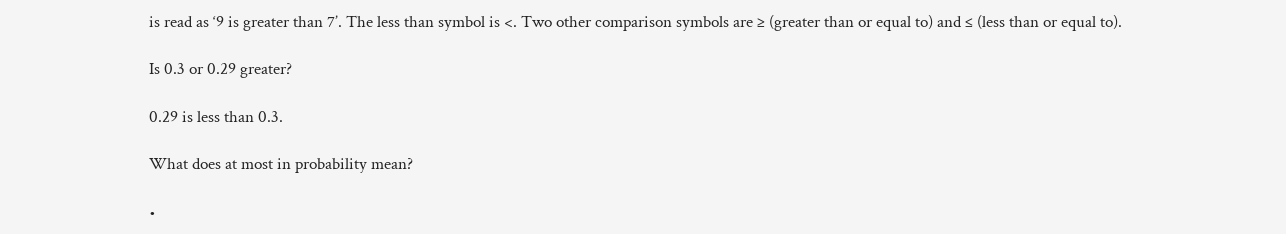is read as ‘9 is greater than 7’. The less than symbol is <. Two other comparison symbols are ≥ (greater than or equal to) and ≤ (less than or equal to).

Is 0.3 or 0.29 greater?

0.29 is less than 0.3.

What does at most in probability mean?

•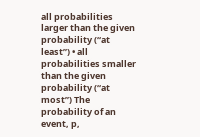all probabilities larger than the given probability (“at least”) • all probabilities smaller than the given probability (“at most”) The probability of an event, p,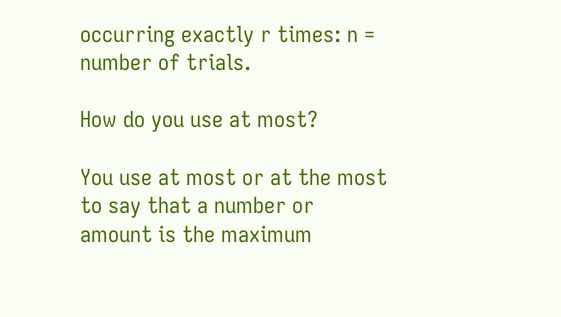occurring exactly r times: n = number of trials.

How do you use at most?

You use at most or at the most to say that a number or amount is the maximum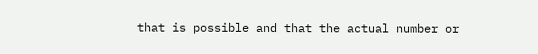that is possible and that the actual number or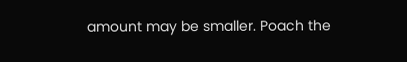amount may be smaller. Poach the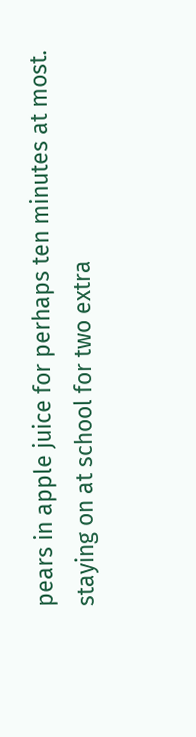pears in apple juice for perhaps ten minutes at most. staying on at school for two extra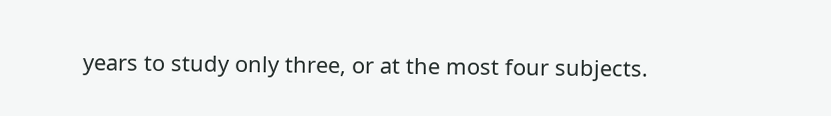years to study only three, or at the most four subjects.